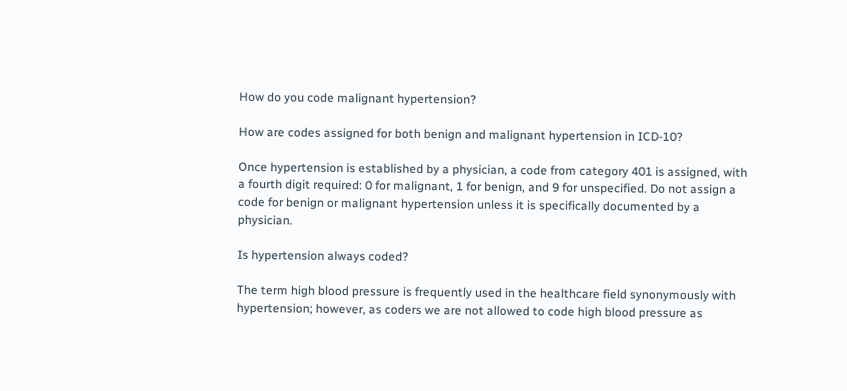How do you code malignant hypertension?

How are codes assigned for both benign and malignant hypertension in ICD-10?

Once hypertension is established by a physician, a code from category 401 is assigned, with a fourth digit required: 0 for malignant, 1 for benign, and 9 for unspecified. Do not assign a code for benign or malignant hypertension unless it is specifically documented by a physician.

Is hypertension always coded?

The term high blood pressure is frequently used in the healthcare field synonymously with hypertension; however, as coders we are not allowed to code high blood pressure as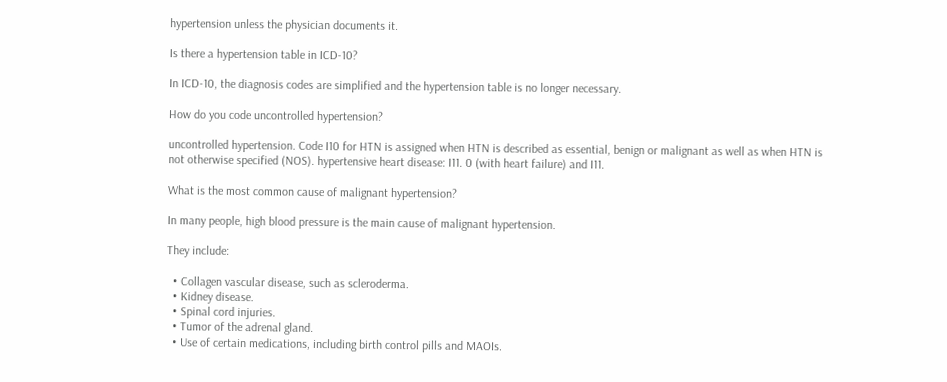hypertension unless the physician documents it.

Is there a hypertension table in ICD-10?

In ICD-10, the diagnosis codes are simplified and the hypertension table is no longer necessary.

How do you code uncontrolled hypertension?

uncontrolled hypertension. Code I10 for HTN is assigned when HTN is described as essential, benign or malignant as well as when HTN is not otherwise specified (NOS). hypertensive heart disease: I11. 0 (with heart failure) and I11.

What is the most common cause of malignant hypertension?

In many people, high blood pressure is the main cause of malignant hypertension.

They include:

  • Collagen vascular disease, such as scleroderma.
  • Kidney disease.
  • Spinal cord injuries.
  • Tumor of the adrenal gland.
  • Use of certain medications, including birth control pills and MAOIs.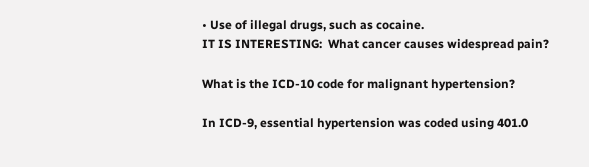• Use of illegal drugs, such as cocaine.
IT IS INTERESTING:  What cancer causes widespread pain?

What is the ICD-10 code for malignant hypertension?

In ICD-9, essential hypertension was coded using 401.0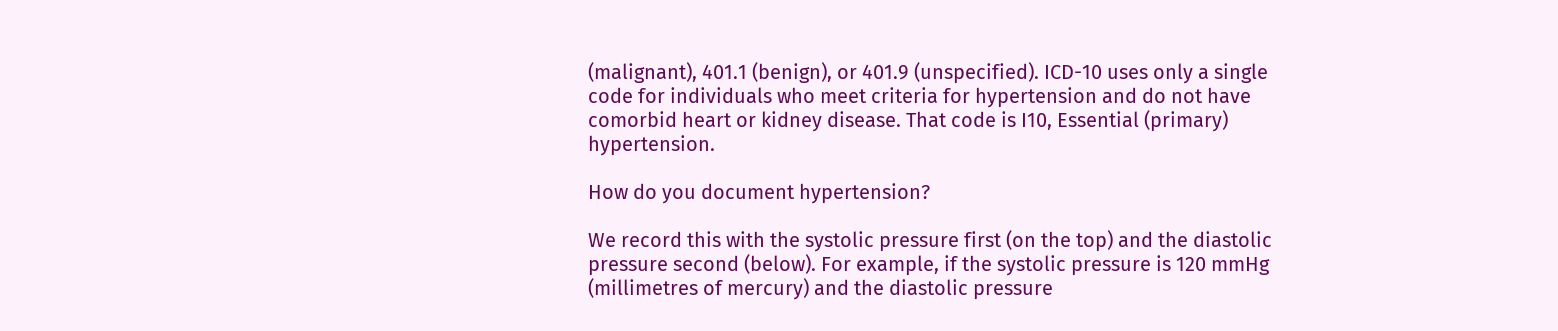(malignant), 401.1 (benign), or 401.9 (unspecified). ICD-10 uses only a single code for individuals who meet criteria for hypertension and do not have comorbid heart or kidney disease. That code is I10, Essential (primary) hypertension.

How do you document hypertension?

We record this with the systolic pressure first (on the top) and the diastolic pressure second (below). For example, if the systolic pressure is 120 mmHg (millimetres of mercury) and the diastolic pressure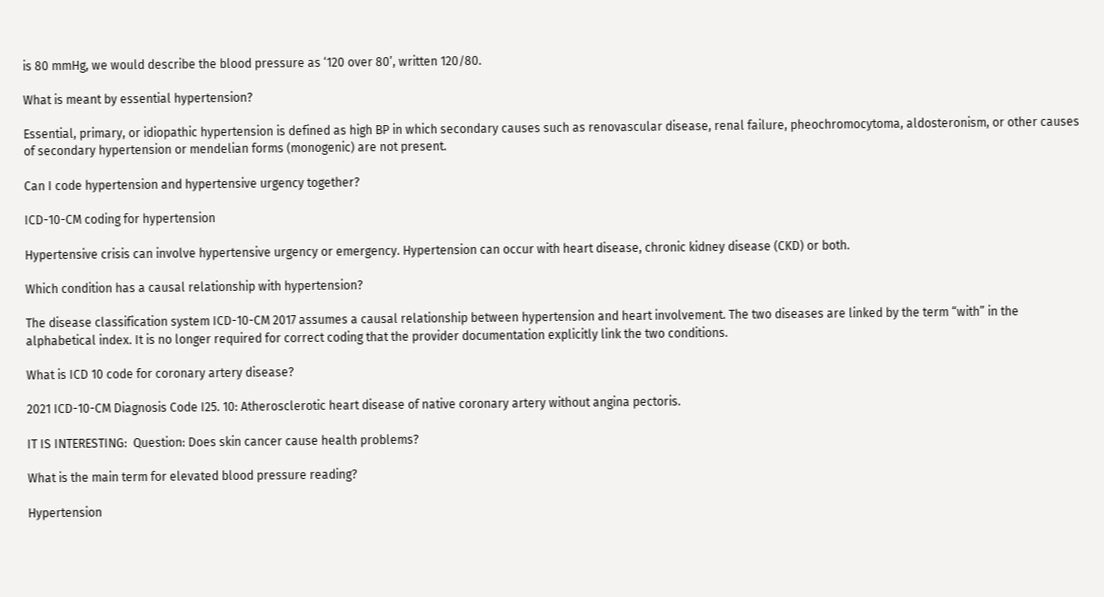is 80 mmHg, we would describe the blood pressure as ‘120 over 80’, written 120/80.

What is meant by essential hypertension?

Essential, primary, or idiopathic hypertension is defined as high BP in which secondary causes such as renovascular disease, renal failure, pheochromocytoma, aldosteronism, or other causes of secondary hypertension or mendelian forms (monogenic) are not present.

Can I code hypertension and hypertensive urgency together?

ICD-10-CM coding for hypertension

Hypertensive crisis can involve hypertensive urgency or emergency. Hypertension can occur with heart disease, chronic kidney disease (CKD) or both.

Which condition has a causal relationship with hypertension?

The disease classification system ICD-10-CM 2017 assumes a causal relationship between hypertension and heart involvement. The two diseases are linked by the term “with” in the alphabetical index. It is no longer required for correct coding that the provider documentation explicitly link the two conditions.

What is ICD 10 code for coronary artery disease?

2021 ICD-10-CM Diagnosis Code I25. 10: Atherosclerotic heart disease of native coronary artery without angina pectoris.

IT IS INTERESTING:  Question: Does skin cancer cause health problems?

What is the main term for elevated blood pressure reading?

Hypertension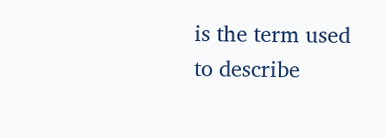is the term used to describe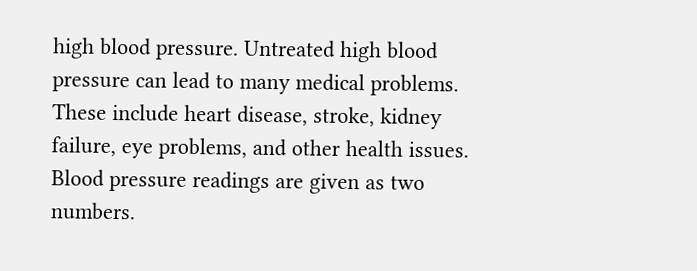high blood pressure. Untreated high blood pressure can lead to many medical problems. These include heart disease, stroke, kidney failure, eye problems, and other health issues. Blood pressure readings are given as two numbers.